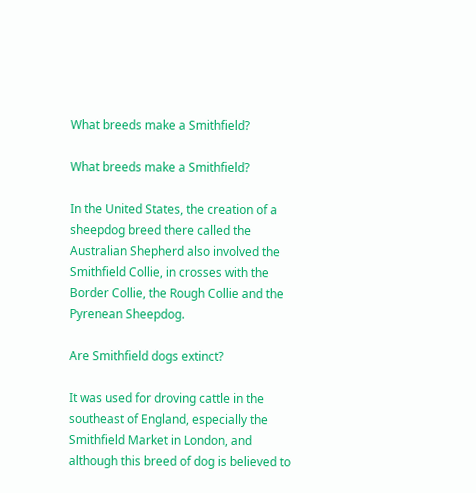What breeds make a Smithfield?

What breeds make a Smithfield?

In the United States, the creation of a sheepdog breed there called the Australian Shepherd also involved the Smithfield Collie, in crosses with the Border Collie, the Rough Collie and the Pyrenean Sheepdog.

Are Smithfield dogs extinct?

It was used for droving cattle in the southeast of England, especially the Smithfield Market in London, and although this breed of dog is believed to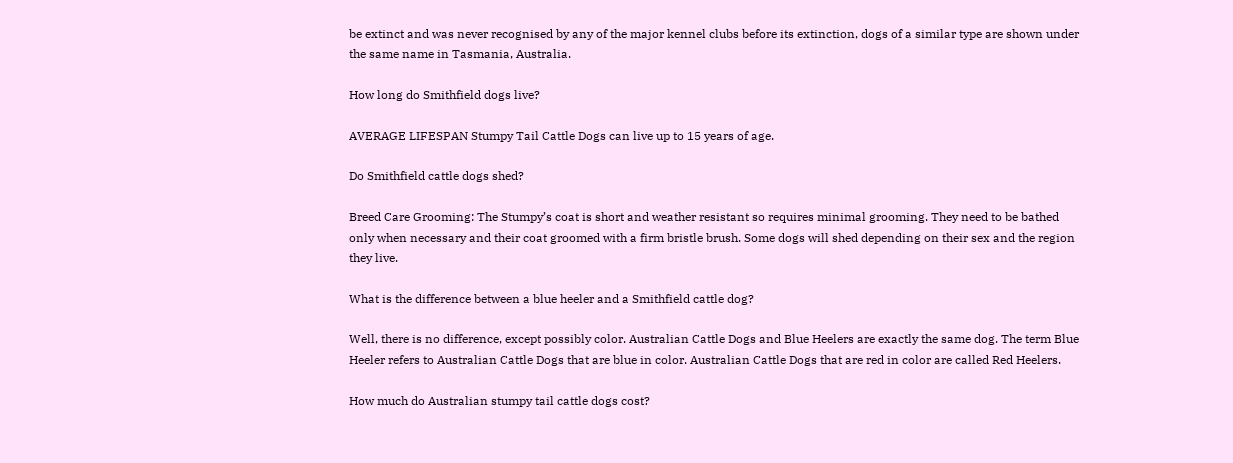be extinct and was never recognised by any of the major kennel clubs before its extinction, dogs of a similar type are shown under the same name in Tasmania, Australia.

How long do Smithfield dogs live?

AVERAGE LIFESPAN Stumpy Tail Cattle Dogs can live up to 15 years of age.

Do Smithfield cattle dogs shed?

Breed Care Grooming: The Stumpy’s coat is short and weather resistant so requires minimal grooming. They need to be bathed only when necessary and their coat groomed with a firm bristle brush. Some dogs will shed depending on their sex and the region they live.

What is the difference between a blue heeler and a Smithfield cattle dog?

Well, there is no difference, except possibly color. Australian Cattle Dogs and Blue Heelers are exactly the same dog. The term Blue Heeler refers to Australian Cattle Dogs that are blue in color. Australian Cattle Dogs that are red in color are called Red Heelers.

How much do Australian stumpy tail cattle dogs cost?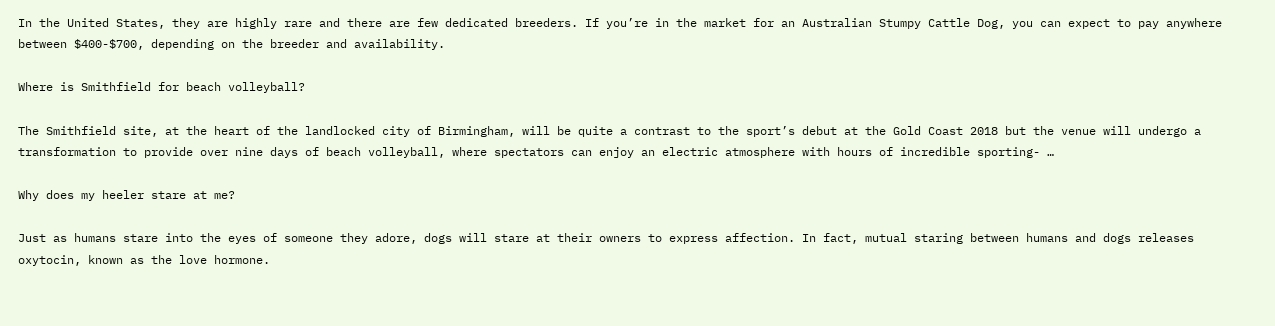In the United States, they are highly rare and there are few dedicated breeders. If you’re in the market for an Australian Stumpy Cattle Dog, you can expect to pay anywhere between $400-$700, depending on the breeder and availability.

Where is Smithfield for beach volleyball?

The Smithfield site, at the heart of the landlocked city of Birmingham, will be quite a contrast to the sport’s debut at the Gold Coast 2018 but the venue will undergo a transformation to provide over nine days of beach volleyball, where spectators can enjoy an electric atmosphere with hours of incredible sporting- …

Why does my heeler stare at me?

Just as humans stare into the eyes of someone they adore, dogs will stare at their owners to express affection. In fact, mutual staring between humans and dogs releases oxytocin, known as the love hormone.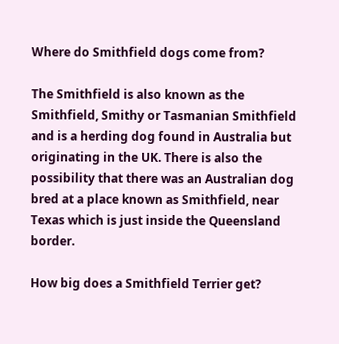Where do Smithfield dogs come from?

The Smithfield is also known as the Smithfield, Smithy or Tasmanian Smithfield and is a herding dog found in Australia but originating in the UK. There is also the possibility that there was an Australian dog bred at a place known as Smithfield, near Texas which is just inside the Queensland border.

How big does a Smithfield Terrier get?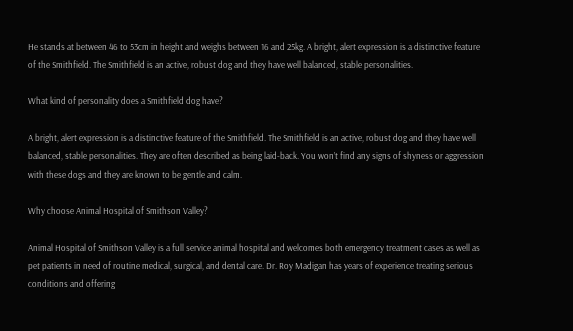He stands at between 46 to 53cm in height and weighs between 16 and 25kg. A bright, alert expression is a distinctive feature of the Smithfield. The Smithfield is an active, robust dog and they have well balanced, stable personalities.

What kind of personality does a Smithfield dog have?

A bright, alert expression is a distinctive feature of the Smithfield. The Smithfield is an active, robust dog and they have well balanced, stable personalities. They are often described as being laid-back. You won’t find any signs of shyness or aggression with these dogs and they are known to be gentle and calm.

Why choose Animal Hospital of Smithson Valley?

Animal Hospital of Smithson Valley is a full service animal hospital and welcomes both emergency treatment cases as well as pet patients in need of routine medical, surgical, and dental care. Dr. Roy Madigan has years of experience treating serious conditions and offering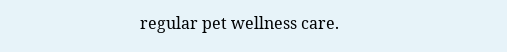regular pet wellness care.